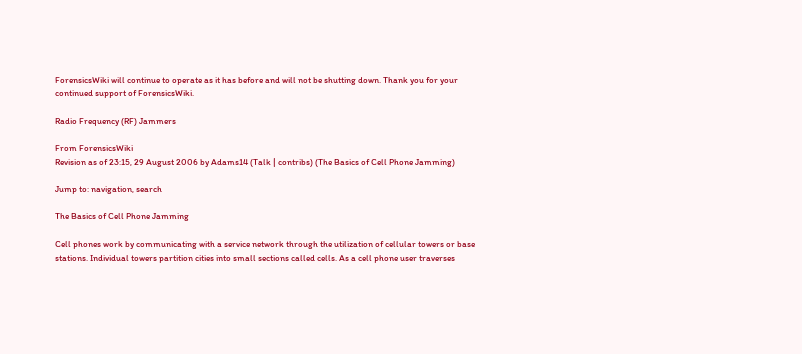ForensicsWiki will continue to operate as it has before and will not be shutting down. Thank you for your continued support of ForensicsWiki.

Radio Frequency (RF) Jammers

From ForensicsWiki
Revision as of 23:15, 29 August 2006 by Adams14 (Talk | contribs) (The Basics of Cell Phone Jamming)

Jump to: navigation, search

The Basics of Cell Phone Jamming

Cell phones work by communicating with a service network through the utilization of cellular towers or base stations. Individual towers partition cities into small sections called cells. As a cell phone user traverses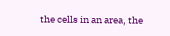the cells in an area, the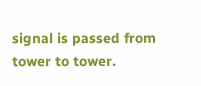signal is passed from tower to tower.